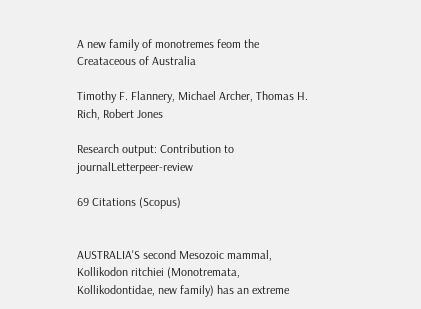A new family of monotremes feom the Creataceous of Australia

Timothy F. Flannery, Michael Archer, Thomas H. Rich, Robert Jones

Research output: Contribution to journalLetterpeer-review

69 Citations (Scopus)


AUSTRALIA'S second Mesozoic mammal, Kollikodon ritchiei (Monotremata, Kollikodontidae, new family) has an extreme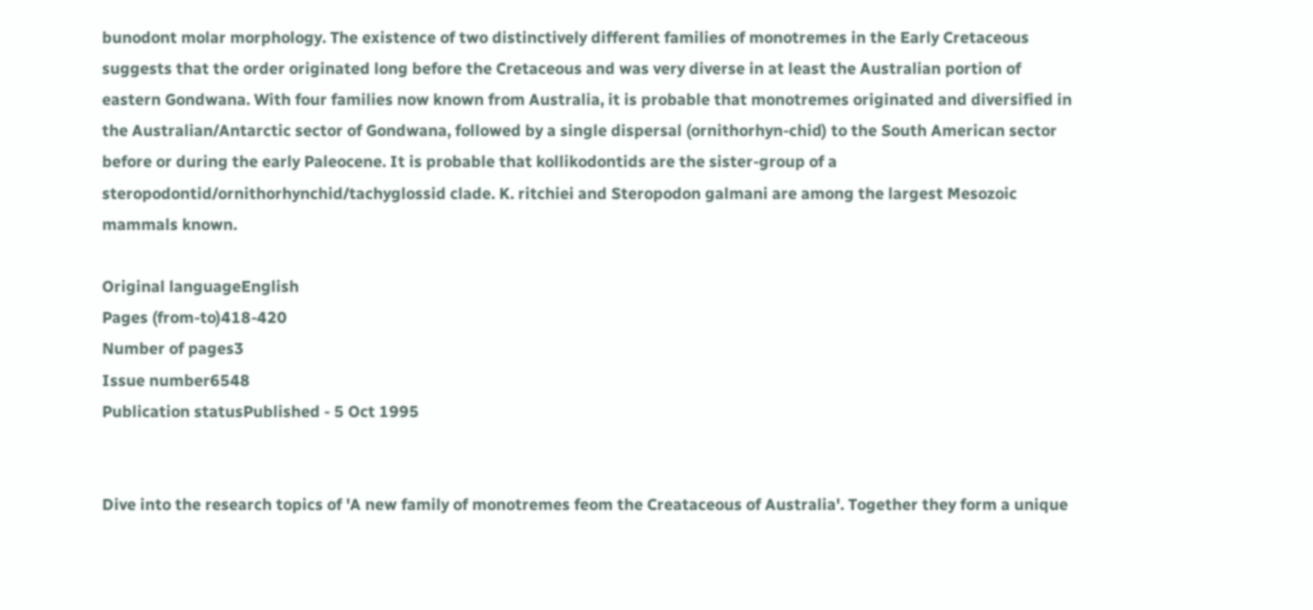bunodont molar morphology. The existence of two distinctively different families of monotremes in the Early Cretaceous suggests that the order originated long before the Cretaceous and was very diverse in at least the Australian portion of eastern Gondwana. With four families now known from Australia, it is probable that monotremes originated and diversified in the Australian/Antarctic sector of Gondwana, followed by a single dispersal (ornithorhyn-chid) to the South American sector before or during the early Paleocene. It is probable that kollikodontids are the sister-group of a steropodontid/ornithorhynchid/tachyglossid clade. K. ritchiei and Steropodon galmani are among the largest Mesozoic mammals known.

Original languageEnglish
Pages (from-to)418-420
Number of pages3
Issue number6548
Publication statusPublished - 5 Oct 1995


Dive into the research topics of 'A new family of monotremes feom the Creataceous of Australia'. Together they form a unique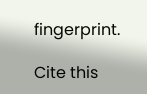fingerprint.

Cite this